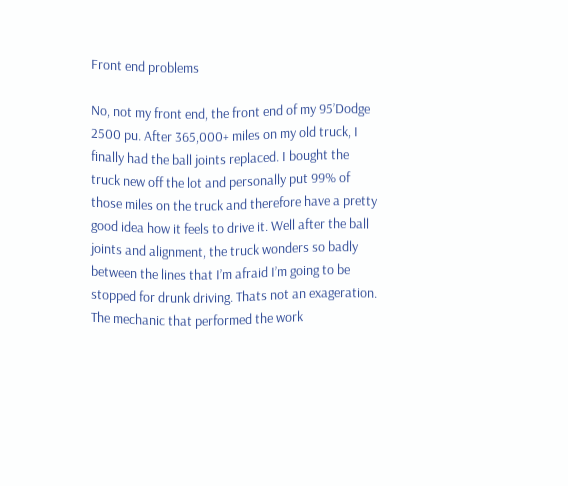Front end problems

No, not my front end, the front end of my 95’Dodge 2500 pu. After 365,000+ miles on my old truck, I finally had the ball joints replaced. I bought the truck new off the lot and personally put 99% of those miles on the truck and therefore have a pretty good idea how it feels to drive it. Well after the ball joints and alignment, the truck wonders so badly between the lines that I’m afraid I’m going to be stopped for drunk driving. Thats not an exageration. The mechanic that performed the work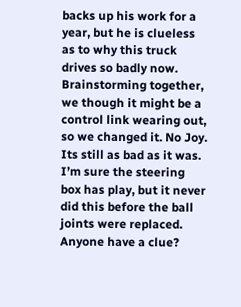backs up his work for a year, but he is clueless as to why this truck drives so badly now. Brainstorming together, we though it might be a control link wearing out, so we changed it. No Joy. Its still as bad as it was. I’m sure the steering box has play, but it never did this before the ball joints were replaced. Anyone have a clue?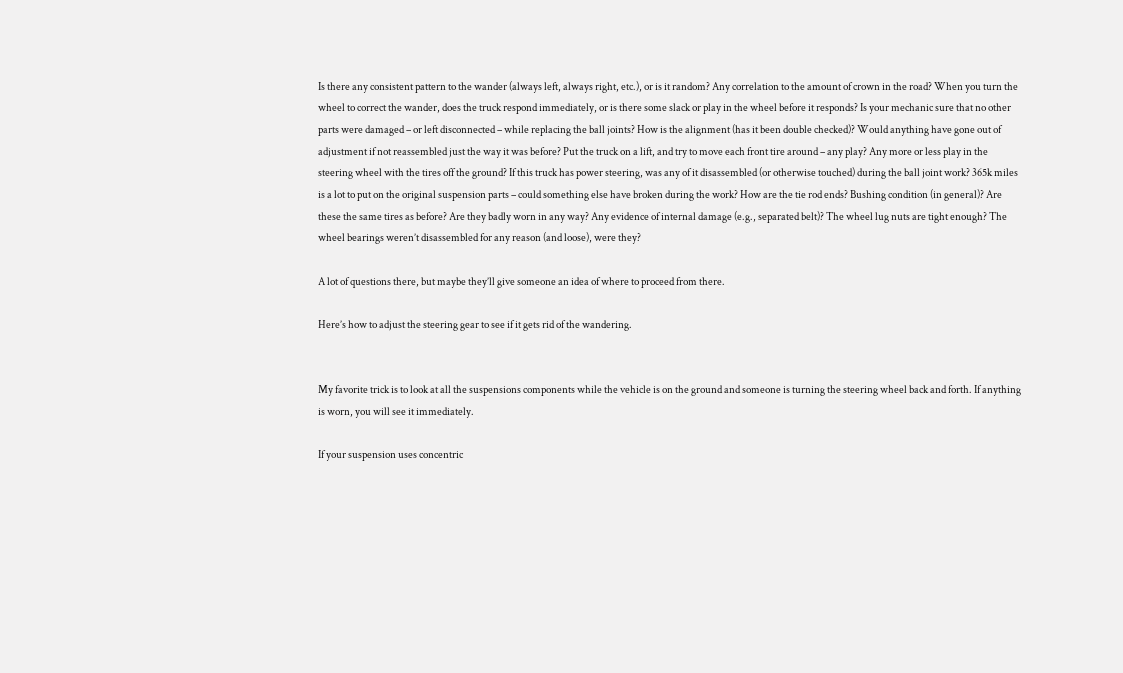Is there any consistent pattern to the wander (always left, always right, etc.), or is it random? Any correlation to the amount of crown in the road? When you turn the wheel to correct the wander, does the truck respond immediately, or is there some slack or play in the wheel before it responds? Is your mechanic sure that no other parts were damaged – or left disconnected – while replacing the ball joints? How is the alignment (has it been double checked)? Would anything have gone out of adjustment if not reassembled just the way it was before? Put the truck on a lift, and try to move each front tire around – any play? Any more or less play in the steering wheel with the tires off the ground? If this truck has power steering, was any of it disassembled (or otherwise touched) during the ball joint work? 365k miles is a lot to put on the original suspension parts – could something else have broken during the work? How are the tie rod ends? Bushing condition (in general)? Are these the same tires as before? Are they badly worn in any way? Any evidence of internal damage (e.g., separated belt)? The wheel lug nuts are tight enough? The wheel bearings weren’t disassembled for any reason (and loose), were they?

A lot of questions there, but maybe they’ll give someone an idea of where to proceed from there.

Here’s how to adjust the steering gear to see if it gets rid of the wandering.


My favorite trick is to look at all the suspensions components while the vehicle is on the ground and someone is turning the steering wheel back and forth. If anything is worn, you will see it immediately.

If your suspension uses concentric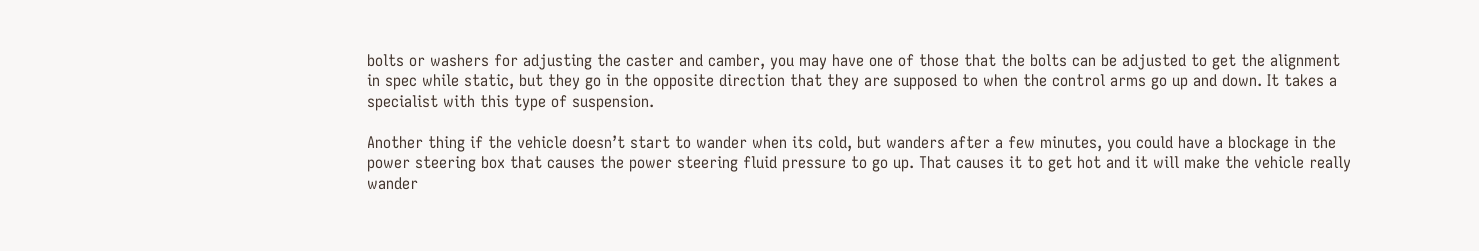bolts or washers for adjusting the caster and camber, you may have one of those that the bolts can be adjusted to get the alignment in spec while static, but they go in the opposite direction that they are supposed to when the control arms go up and down. It takes a specialist with this type of suspension.

Another thing if the vehicle doesn’t start to wander when its cold, but wanders after a few minutes, you could have a blockage in the power steering box that causes the power steering fluid pressure to go up. That causes it to get hot and it will make the vehicle really wander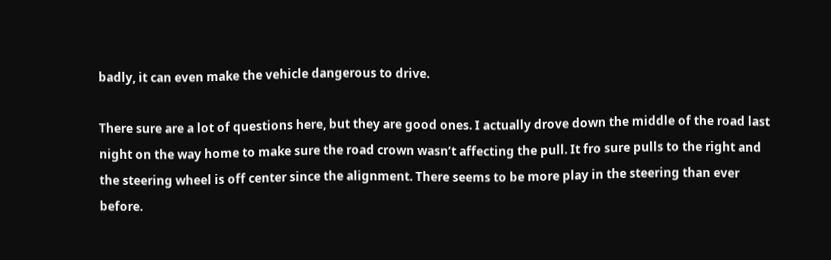badly, it can even make the vehicle dangerous to drive.

There sure are a lot of questions here, but they are good ones. I actually drove down the middle of the road last night on the way home to make sure the road crown wasn’t affecting the pull. It fro sure pulls to the right and the steering wheel is off center since the alignment. There seems to be more play in the steering than ever before.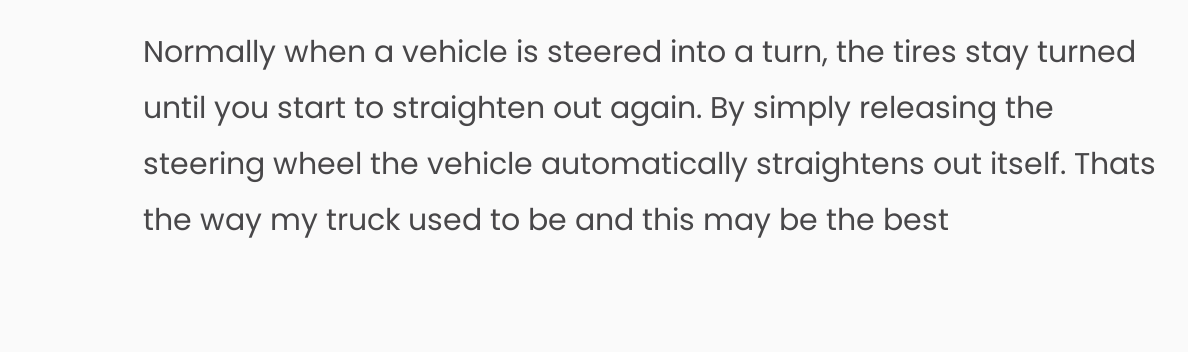Normally when a vehicle is steered into a turn, the tires stay turned until you start to straighten out again. By simply releasing the steering wheel the vehicle automatically straightens out itself. Thats the way my truck used to be and this may be the best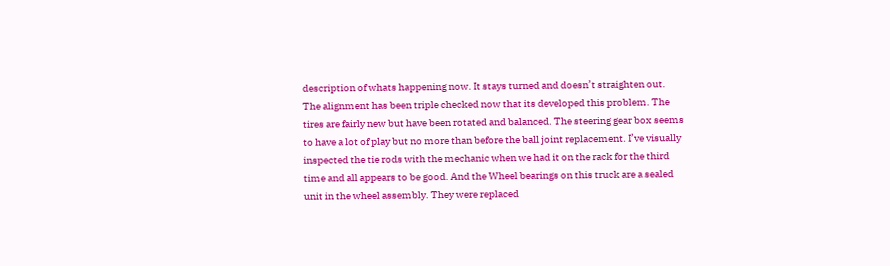description of whats happening now. It stays turned and doesn’t straighten out. The alignment has been triple checked now that its developed this problem. The tires are fairly new but have been rotated and balanced. The steering gear box seems to have a lot of play but no more than before the ball joint replacement. I’ve visually inspected the tie rods with the mechanic when we had it on the rack for the third time and all appears to be good. And the Wheel bearings on this truck are a sealed unit in the wheel assembly. They were replaced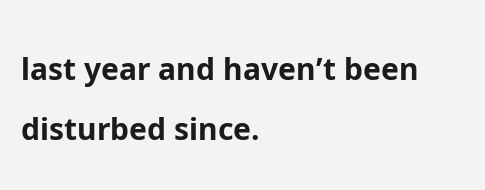last year and haven’t been disturbed since.